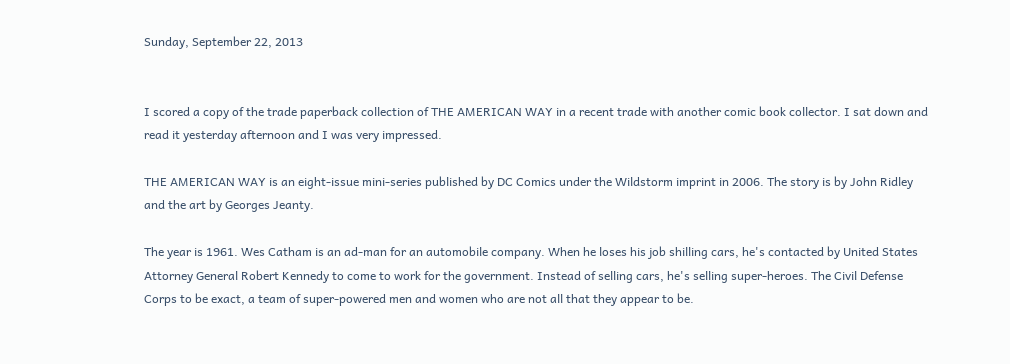Sunday, September 22, 2013


I scored a copy of the trade paperback collection of THE AMERICAN WAY in a recent trade with another comic book collector. I sat down and read it yesterday afternoon and I was very impressed.

THE AMERICAN WAY is an eight-issue mini-series published by DC Comics under the Wildstorm imprint in 2006. The story is by John Ridley and the art by Georges Jeanty.

The year is 1961. Wes Catham is an ad-man for an automobile company. When he loses his job shilling cars, he's contacted by United States Attorney General Robert Kennedy to come to work for the government. Instead of selling cars, he's selling super-heroes. The Civil Defense Corps to be exact, a team of super-powered men and women who are not all that they appear to be.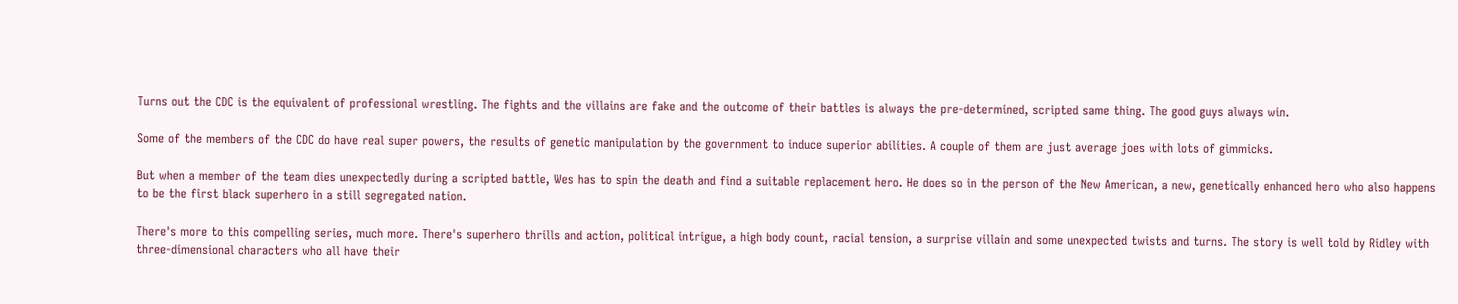Turns out the CDC is the equivalent of professional wrestling. The fights and the villains are fake and the outcome of their battles is always the pre-determined, scripted same thing. The good guys always win.

Some of the members of the CDC do have real super powers, the results of genetic manipulation by the government to induce superior abilities. A couple of them are just average joes with lots of gimmicks.

But when a member of the team dies unexpectedly during a scripted battle, Wes has to spin the death and find a suitable replacement hero. He does so in the person of the New American, a new, genetically enhanced hero who also happens to be the first black superhero in a still segregated nation.

There's more to this compelling series, much more. There's superhero thrills and action, political intrigue, a high body count, racial tension, a surprise villain and some unexpected twists and turns. The story is well told by Ridley with three-dimensional characters who all have their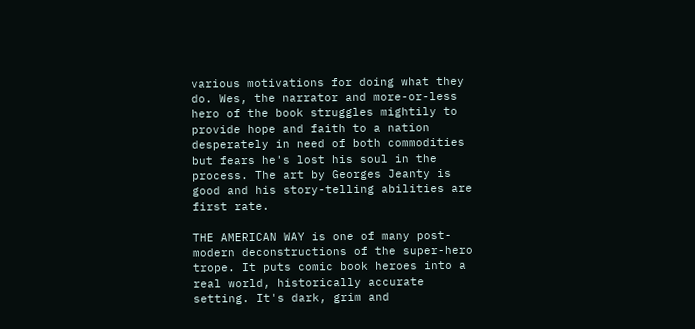various motivations for doing what they do. Wes, the narrator and more-or-less hero of the book struggles mightily to provide hope and faith to a nation desperately in need of both commodities but fears he's lost his soul in the process. The art by Georges Jeanty is good and his story-telling abilities are first rate.

THE AMERICAN WAY is one of many post-modern deconstructions of the super-hero trope. It puts comic book heroes into a real world, historically accurate setting. It's dark, grim and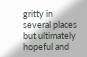gritty in several places but ultimately hopeful and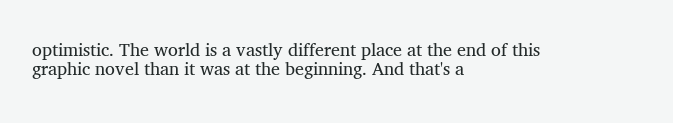optimistic. The world is a vastly different place at the end of this graphic novel than it was at the beginning. And that's a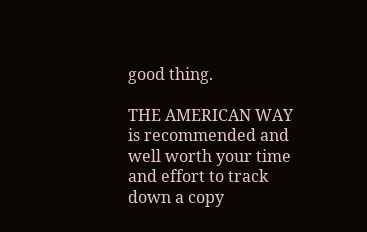good thing.

THE AMERICAN WAY is recommended and well worth your time and effort to track down a copy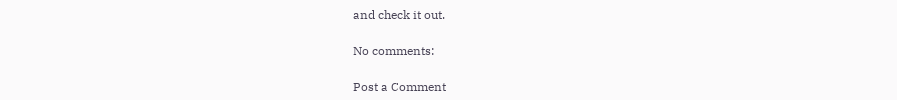and check it out.

No comments:

Post a Comment